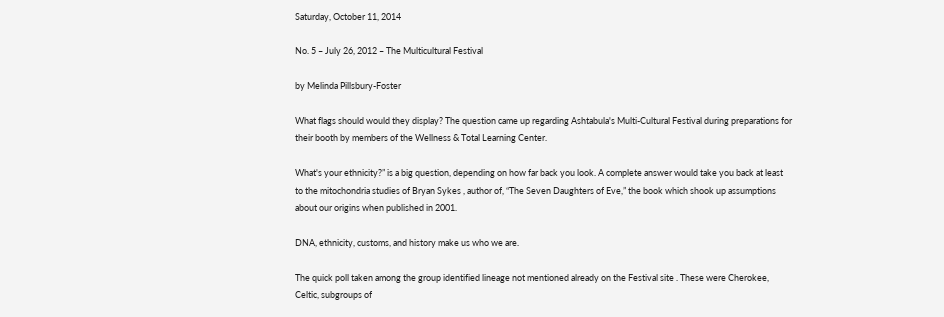Saturday, October 11, 2014

No. 5 – July 26, 2012 – The Multicultural Festival

by Melinda Pillsbury-Foster

What flags should would they display? The question came up regarding Ashtabula's Multi-Cultural Festival during preparations for their booth by members of the Wellness & Total Learning Center.

What's your ethnicity?” is a big question, depending on how far back you look. A complete answer would take you back at least to the mitochondria studies of Bryan Sykes , author of, “The Seven Daughters of Eve,” the book which shook up assumptions about our origins when published in 2001.

DNA, ethnicity, customs, and history make us who we are.

The quick poll taken among the group identified lineage not mentioned already on the Festival site . These were Cherokee, Celtic, subgroups of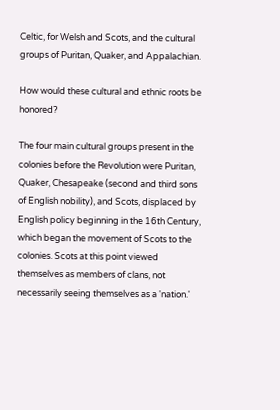Celtic, for Welsh and Scots, and the cultural groups of Puritan, Quaker, and Appalachian.

How would these cultural and ethnic roots be honored?

The four main cultural groups present in the colonies before the Revolution were Puritan, Quaker, Chesapeake (second and third sons of English nobility), and Scots, displaced by English policy beginning in the 16th Century, which began the movement of Scots to the colonies. Scots at this point viewed themselves as members of clans, not necessarily seeing themselves as a 'nation.'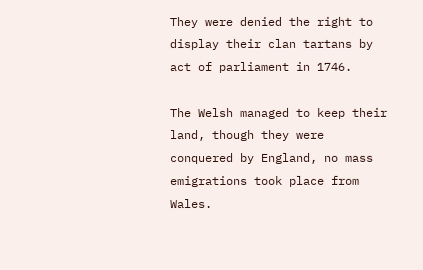They were denied the right to display their clan tartans by act of parliament in 1746.

The Welsh managed to keep their land, though they were conquered by England, no mass emigrations took place from Wales.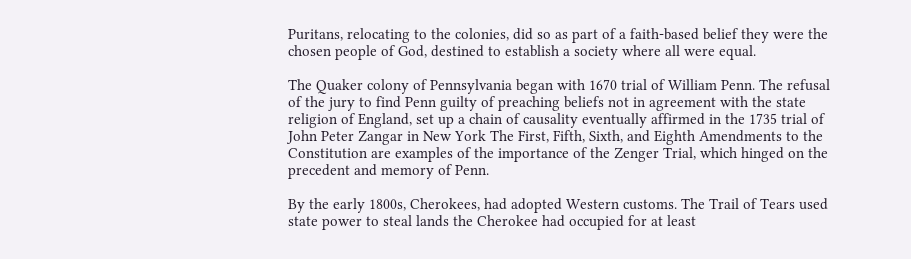Puritans, relocating to the colonies, did so as part of a faith-based belief they were the chosen people of God, destined to establish a society where all were equal.

The Quaker colony of Pennsylvania began with 1670 trial of William Penn. The refusal of the jury to find Penn guilty of preaching beliefs not in agreement with the state religion of England, set up a chain of causality eventually affirmed in the 1735 trial of John Peter Zangar in New York The First, Fifth, Sixth, and Eighth Amendments to the Constitution are examples of the importance of the Zenger Trial, which hinged on the precedent and memory of Penn.

By the early 1800s, Cherokees, had adopted Western customs. The Trail of Tears used state power to steal lands the Cherokee had occupied for at least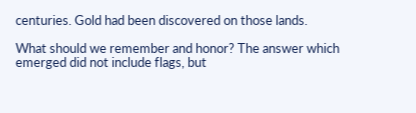centuries. Gold had been discovered on those lands.

What should we remember and honor? The answer which emerged did not include flags, but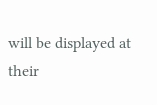will be displayed at their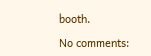booth.

No comments: